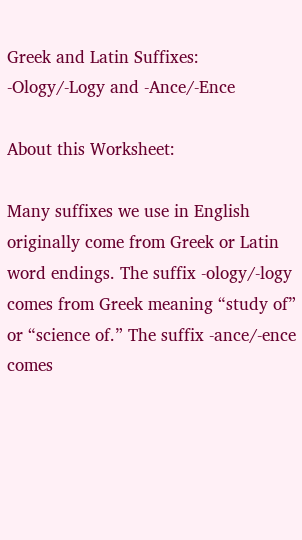Greek and Latin Suffixes: -Ology/-Logy and -Ance/-Ence

About this Worksheet:

Many suffixes we use in English originally come from Greek or Latin word endings. The suffix -ology/-logy comes from Greek meaning “study of” or “science of.” The suffix -ance/-ence comes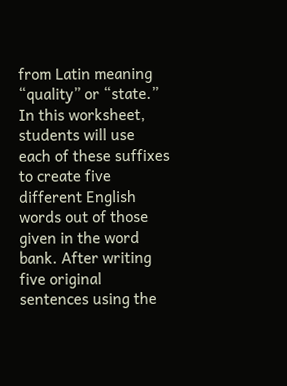from Latin meaning “quality” or “state.” In this worksheet, students will use each of these suffixes to create five different English words out of those given in the word bank. After writing five original sentences using the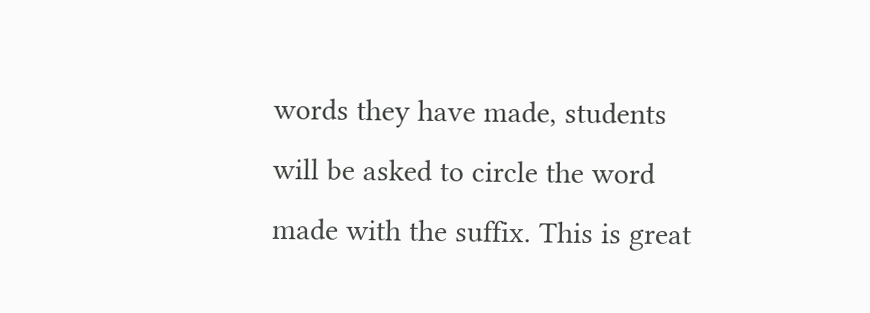words they have made, students will be asked to circle the word made with the suffix. This is great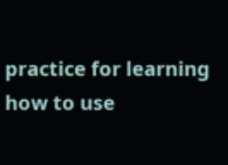practice for learning how to use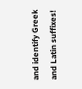and identify Greek and Latin suffixes!